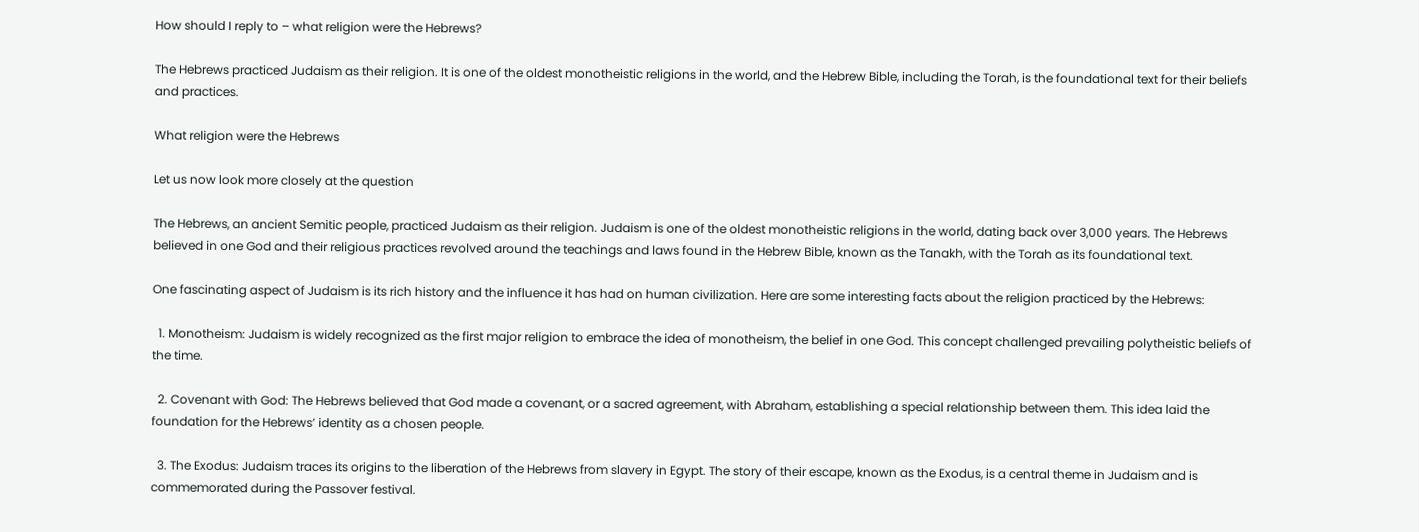How should I reply to – what religion were the Hebrews?

The Hebrews practiced Judaism as their religion. It is one of the oldest monotheistic religions in the world, and the Hebrew Bible, including the Torah, is the foundational text for their beliefs and practices.

What religion were the Hebrews

Let us now look more closely at the question

The Hebrews, an ancient Semitic people, practiced Judaism as their religion. Judaism is one of the oldest monotheistic religions in the world, dating back over 3,000 years. The Hebrews believed in one God and their religious practices revolved around the teachings and laws found in the Hebrew Bible, known as the Tanakh, with the Torah as its foundational text.

One fascinating aspect of Judaism is its rich history and the influence it has had on human civilization. Here are some interesting facts about the religion practiced by the Hebrews:

  1. Monotheism: Judaism is widely recognized as the first major religion to embrace the idea of monotheism, the belief in one God. This concept challenged prevailing polytheistic beliefs of the time.

  2. Covenant with God: The Hebrews believed that God made a covenant, or a sacred agreement, with Abraham, establishing a special relationship between them. This idea laid the foundation for the Hebrews’ identity as a chosen people.

  3. The Exodus: Judaism traces its origins to the liberation of the Hebrews from slavery in Egypt. The story of their escape, known as the Exodus, is a central theme in Judaism and is commemorated during the Passover festival.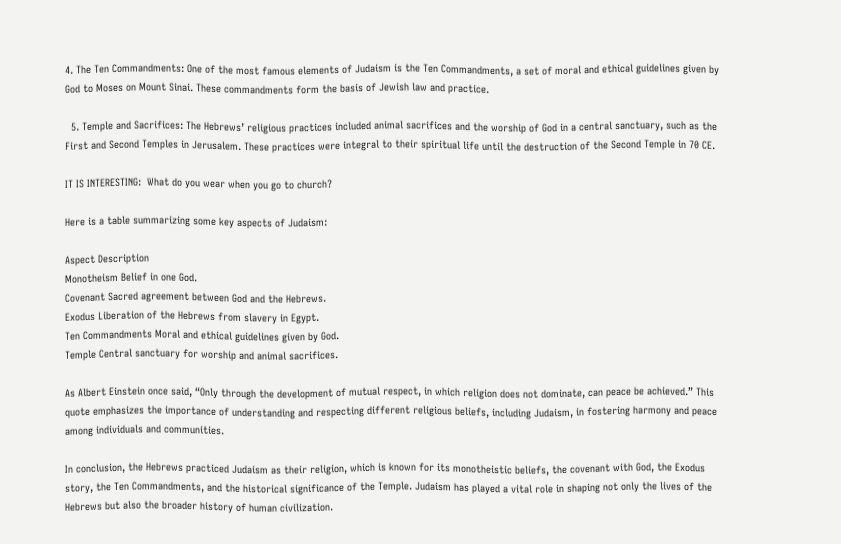4. The Ten Commandments: One of the most famous elements of Judaism is the Ten Commandments, a set of moral and ethical guidelines given by God to Moses on Mount Sinai. These commandments form the basis of Jewish law and practice.

  5. Temple and Sacrifices: The Hebrews’ religious practices included animal sacrifices and the worship of God in a central sanctuary, such as the First and Second Temples in Jerusalem. These practices were integral to their spiritual life until the destruction of the Second Temple in 70 CE.

IT IS INTERESTING:  What do you wear when you go to church?

Here is a table summarizing some key aspects of Judaism:

Aspect Description
Monotheism Belief in one God.
Covenant Sacred agreement between God and the Hebrews.
Exodus Liberation of the Hebrews from slavery in Egypt.
Ten Commandments Moral and ethical guidelines given by God.
Temple Central sanctuary for worship and animal sacrifices.

As Albert Einstein once said, “Only through the development of mutual respect, in which religion does not dominate, can peace be achieved.” This quote emphasizes the importance of understanding and respecting different religious beliefs, including Judaism, in fostering harmony and peace among individuals and communities.

In conclusion, the Hebrews practiced Judaism as their religion, which is known for its monotheistic beliefs, the covenant with God, the Exodus story, the Ten Commandments, and the historical significance of the Temple. Judaism has played a vital role in shaping not only the lives of the Hebrews but also the broader history of human civilization.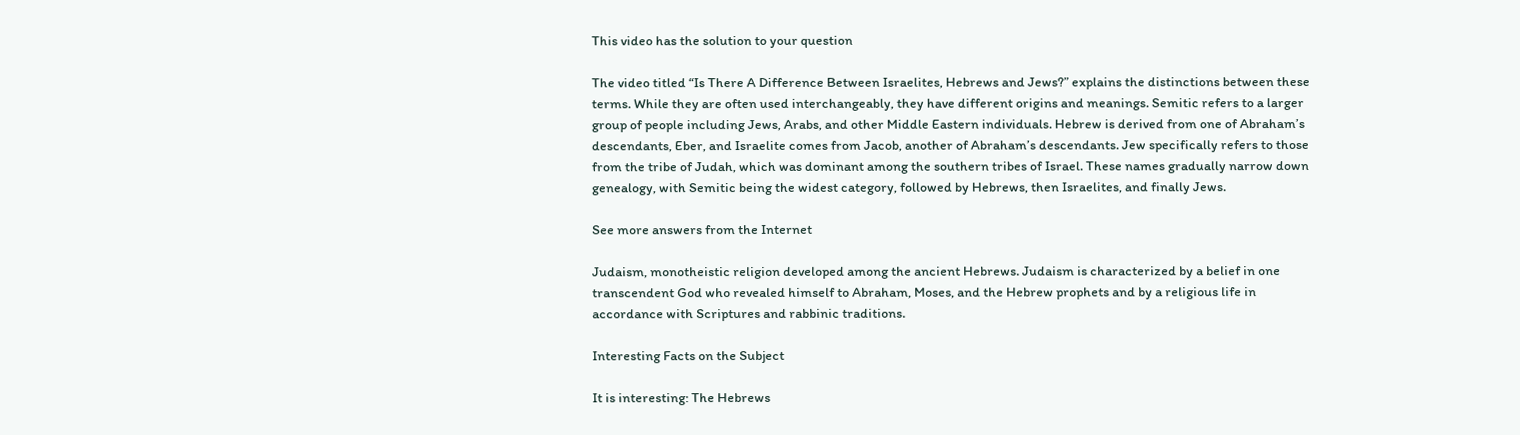This video has the solution to your question

The video titled “Is There A Difference Between Israelites, Hebrews and Jews?” explains the distinctions between these terms. While they are often used interchangeably, they have different origins and meanings. Semitic refers to a larger group of people including Jews, Arabs, and other Middle Eastern individuals. Hebrew is derived from one of Abraham’s descendants, Eber, and Israelite comes from Jacob, another of Abraham’s descendants. Jew specifically refers to those from the tribe of Judah, which was dominant among the southern tribes of Israel. These names gradually narrow down genealogy, with Semitic being the widest category, followed by Hebrews, then Israelites, and finally Jews.

See more answers from the Internet

Judaism, monotheistic religion developed among the ancient Hebrews. Judaism is characterized by a belief in one transcendent God who revealed himself to Abraham, Moses, and the Hebrew prophets and by a religious life in accordance with Scriptures and rabbinic traditions.

Interesting Facts on the Subject

It is interesting: The Hebrews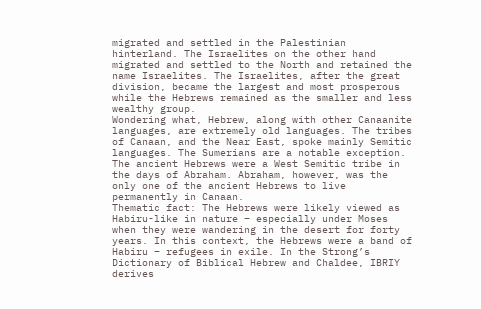migrated and settled in the Palestinian hinterland. The Israelites on the other hand migrated and settled to the North and retained the name Israelites. The Israelites, after the great division, became the largest and most prosperous while the Hebrews remained as the smaller and less wealthy group.
Wondering what, Hebrew, along with other Canaanite languages, are extremely old languages. The tribes of Canaan, and the Near East, spoke mainly Semitic languages. The Sumerians are a notable exception. The ancient Hebrews were a West Semitic tribe in the days of Abraham. Abraham, however, was the only one of the ancient Hebrews to live permanently in Canaan.
Thematic fact: The Hebrews were likely viewed as Habiru-like in nature – especially under Moses when they were wandering in the desert for forty years. In this context, the Hebrews were a band of Habiru – refugees in exile. In the Strong’s Dictionary of Biblical Hebrew and Chaldee, IBRIY derives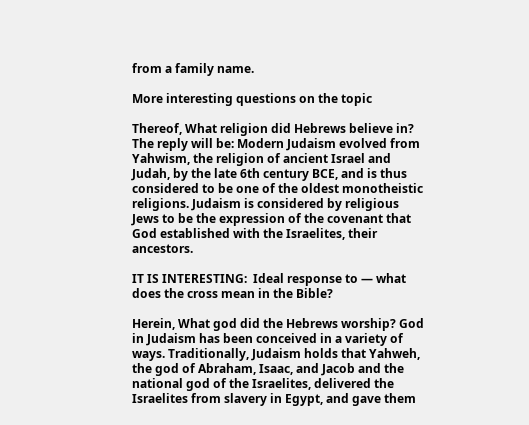from a family name.

More interesting questions on the topic

Thereof, What religion did Hebrews believe in? The reply will be: Modern Judaism evolved from Yahwism, the religion of ancient Israel and Judah, by the late 6th century BCE, and is thus considered to be one of the oldest monotheistic religions. Judaism is considered by religious Jews to be the expression of the covenant that God established with the Israelites, their ancestors.

IT IS INTERESTING:  Ideal response to — what does the cross mean in the Bible?

Herein, What god did the Hebrews worship? God in Judaism has been conceived in a variety of ways. Traditionally, Judaism holds that Yahweh, the god of Abraham, Isaac, and Jacob and the national god of the Israelites, delivered the Israelites from slavery in Egypt, and gave them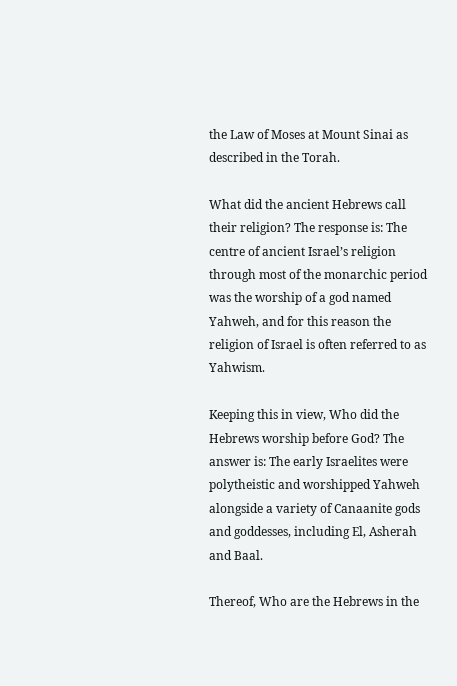the Law of Moses at Mount Sinai as described in the Torah.

What did the ancient Hebrews call their religion? The response is: The centre of ancient Israel’s religion through most of the monarchic period was the worship of a god named Yahweh, and for this reason the religion of Israel is often referred to as Yahwism.

Keeping this in view, Who did the Hebrews worship before God? The answer is: The early Israelites were polytheistic and worshipped Yahweh alongside a variety of Canaanite gods and goddesses, including El, Asherah and Baal.

Thereof, Who are the Hebrews in the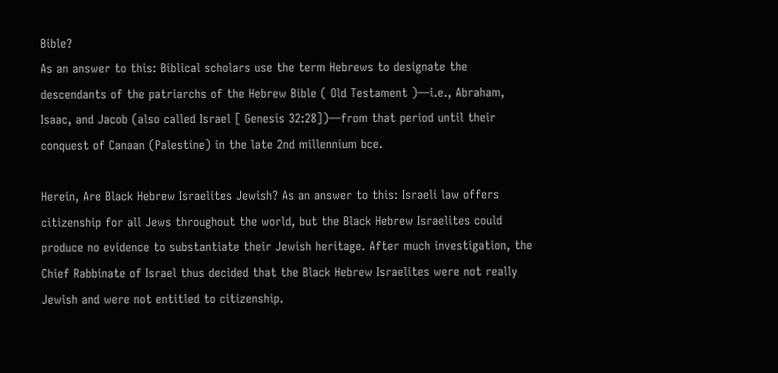Bible?
As an answer to this: Biblical scholars use the term Hebrews to designate the descendants of the patriarchs of the Hebrew Bible ( Old Testament )—i.e., Abraham, Isaac, and Jacob (also called Israel [ Genesis 32:28])—from that period until their conquest of Canaan (Palestine) in the late 2nd millennium bce.

Herein, Are Black Hebrew Israelites Jewish? As an answer to this: Israeli law offers citizenship for all Jews throughout the world, but the Black Hebrew Israelites could produce no evidence to substantiate their Jewish heritage. After much investigation, the Chief Rabbinate of Israel thus decided that the Black Hebrew Israelites were not really Jewish and were not entitled to citizenship.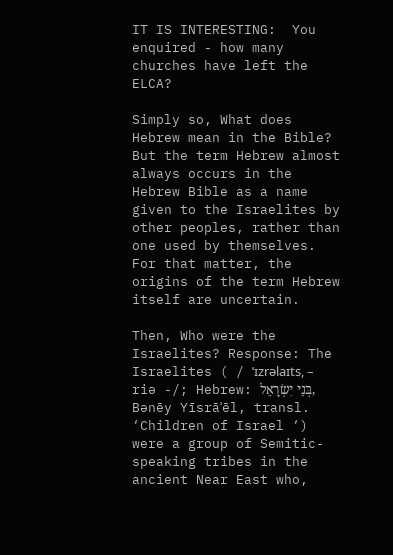IT IS INTERESTING:  You enquired - how many churches have left the ELCA?

Simply so, What does Hebrew mean in the Bible? But the term Hebrew almost always occurs in the Hebrew Bible as a name given to the Israelites by other peoples, rather than one used by themselves. For that matter, the origins of the term Hebrew itself are uncertain.

Then, Who were the Israelites? Response: The Israelites ( / ˈɪzrəlaɪts, – riə -/; Hebrew: בְּנֵי יִשְׂרָאֵל, Bənēy Yīsrāʾēl, transl. ‘Children of Israel ‘) were a group of Semitic-speaking tribes in the ancient Near East who,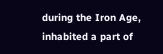during the Iron Age, inhabited a part of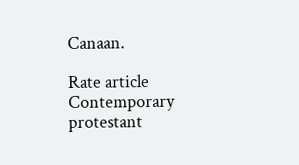Canaan.

Rate article
Contemporary protestant